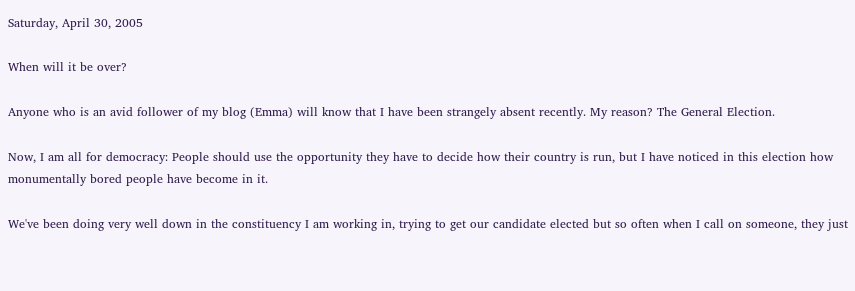Saturday, April 30, 2005

When will it be over?

Anyone who is an avid follower of my blog (Emma) will know that I have been strangely absent recently. My reason? The General Election.

Now, I am all for democracy: People should use the opportunity they have to decide how their country is run, but I have noticed in this election how monumentally bored people have become in it.

We've been doing very well down in the constituency I am working in, trying to get our candidate elected but so often when I call on someone, they just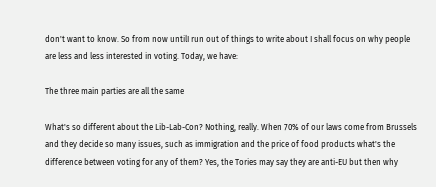don't want to know. So from now untilI run out of things to write about I shall focus on why people are less and less interested in voting. Today, we have:

The three main parties are all the same

What's so different about the Lib-Lab-Con? Nothing, really. When 70% of our laws come from Brussels and they decide so many issues, such as immigration and the price of food products what's the difference between voting for any of them? Yes, the Tories may say they are anti-EU but then why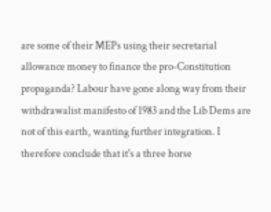are some of their MEPs using their secretarial allowance money to finance the pro-Constitution propaganda? Labour have gone along way from their withdrawalist manifesto of 1983 and the Lib Dems are not of this earth, wanting further integration. I therefore conclude that it's a three horse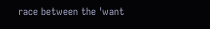race between the 'want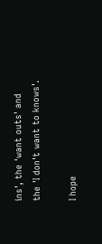ins', the 'want outs' and the 'I don't want to knows'.

I hope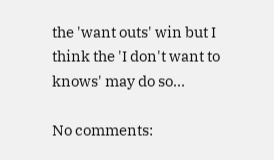the 'want outs' win but I think the 'I don't want to knows' may do so...

No comments: